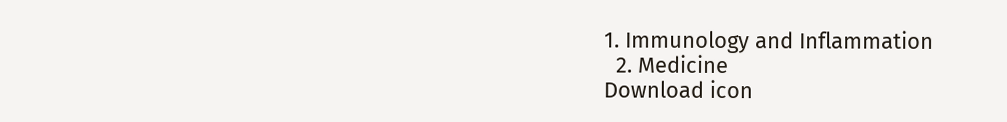1. Immunology and Inflammation
  2. Medicine
Download icon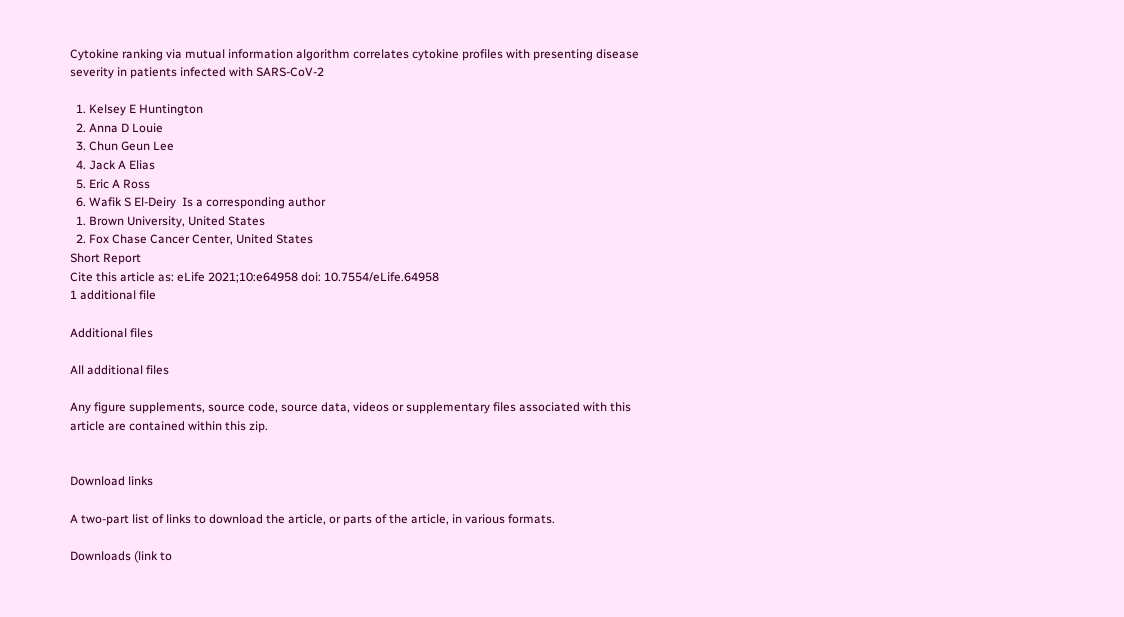Cytokine ranking via mutual information algorithm correlates cytokine profiles with presenting disease severity in patients infected with SARS-CoV-2

  1. Kelsey E Huntington
  2. Anna D Louie
  3. Chun Geun Lee
  4. Jack A Elias
  5. Eric A Ross
  6. Wafik S El-Deiry  Is a corresponding author
  1. Brown University, United States
  2. Fox Chase Cancer Center, United States
Short Report
Cite this article as: eLife 2021;10:e64958 doi: 10.7554/eLife.64958
1 additional file

Additional files

All additional files

Any figure supplements, source code, source data, videos or supplementary files associated with this article are contained within this zip.


Download links

A two-part list of links to download the article, or parts of the article, in various formats.

Downloads (link to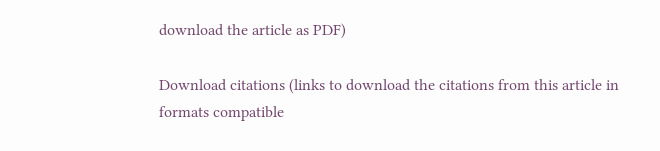download the article as PDF)

Download citations (links to download the citations from this article in formats compatible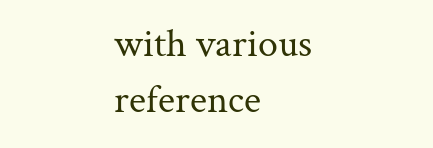with various reference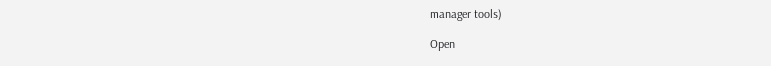manager tools)

Open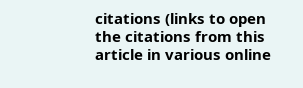citations (links to open the citations from this article in various online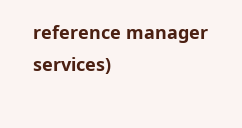reference manager services)